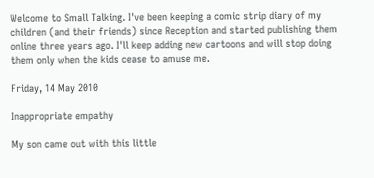Welcome to Small Talking. I've been keeping a comic strip diary of my children (and their friends) since Reception and started publishing them online three years ago. I'll keep adding new cartoons and will stop doing them only when the kids cease to amuse me.

Friday, 14 May 2010

Inappropriate empathy

My son came out with this little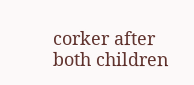corker after both children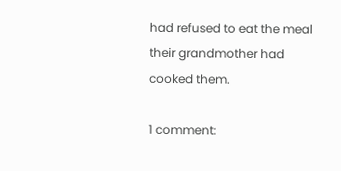had refused to eat the meal their grandmother had cooked them.

1 comment: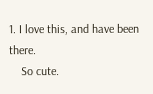1. I love this, and have been there.
    So cute.